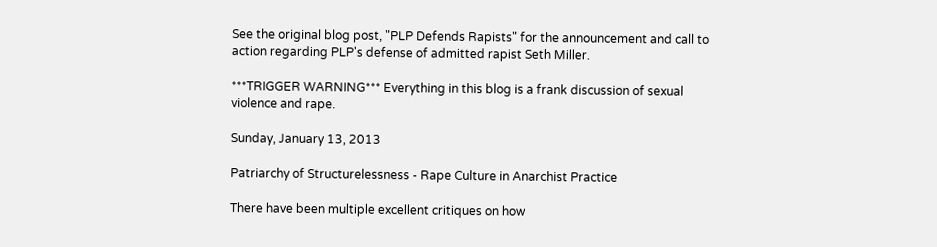See the original blog post, "PLP Defends Rapists" for the announcement and call to action regarding PLP's defense of admitted rapist Seth Miller.

***TRIGGER WARNING*** Everything in this blog is a frank discussion of sexual violence and rape.

Sunday, January 13, 2013

Patriarchy of Structurelessness - Rape Culture in Anarchist Practice

There have been multiple excellent critiques on how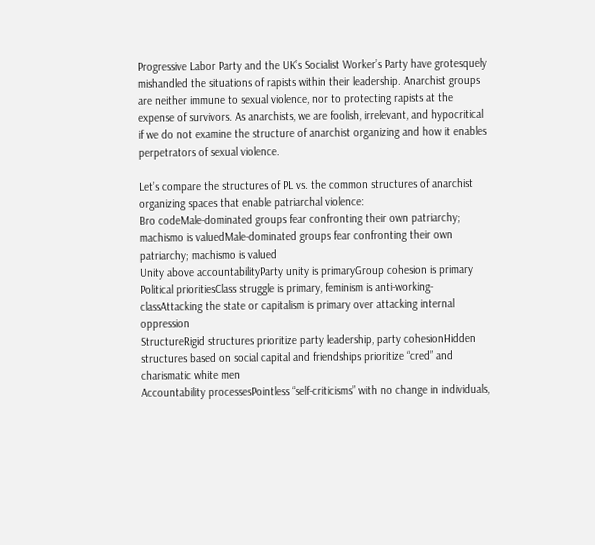Progressive Labor Party and the UK’s Socialist Worker’s Party have grotesquely mishandled the situations of rapists within their leadership. Anarchist groups are neither immune to sexual violence, nor to protecting rapists at the expense of survivors. As anarchists, we are foolish, irrelevant, and hypocritical if we do not examine the structure of anarchist organizing and how it enables perpetrators of sexual violence.

Let’s compare the structures of PL vs. the common structures of anarchist organizing spaces that enable patriarchal violence:
Bro codeMale-dominated groups fear confronting their own patriarchy; machismo is valuedMale-dominated groups fear confronting their own patriarchy; machismo is valued
Unity above accountabilityParty unity is primaryGroup cohesion is primary
Political prioritiesClass struggle is primary, feminism is anti-working-classAttacking the state or capitalism is primary over attacking internal oppression
StructureRigid structures prioritize party leadership, party cohesionHidden structures based on social capital and friendships prioritize “cred” and charismatic white men
Accountability processesPointless “self-criticisms” with no change in individuals,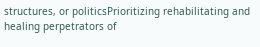structures, or politicsPrioritizing rehabilitating and healing perpetrators of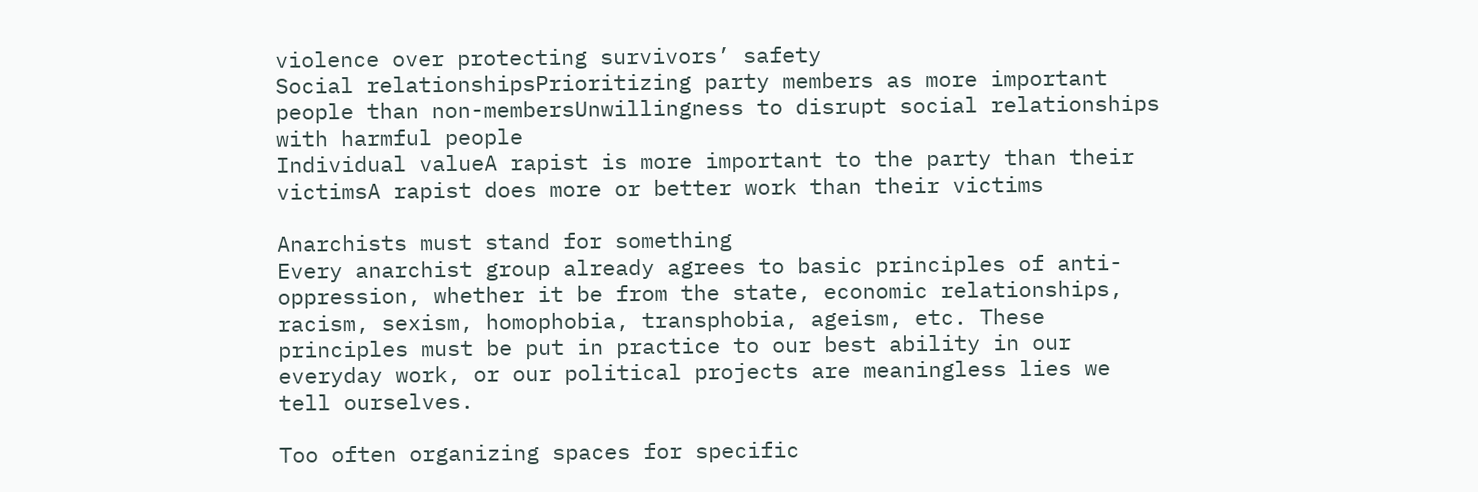violence over protecting survivors’ safety
Social relationshipsPrioritizing party members as more important people than non-membersUnwillingness to disrupt social relationships with harmful people
Individual valueA rapist is more important to the party than their victimsA rapist does more or better work than their victims

Anarchists must stand for something
Every anarchist group already agrees to basic principles of anti-oppression, whether it be from the state, economic relationships, racism, sexism, homophobia, transphobia, ageism, etc. These principles must be put in practice to our best ability in our everyday work, or our political projects are meaningless lies we tell ourselves.

Too often organizing spaces for specific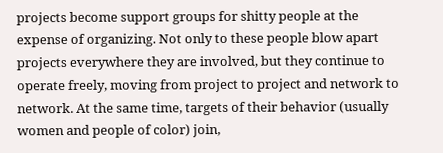projects become support groups for shitty people at the expense of organizing. Not only to these people blow apart projects everywhere they are involved, but they continue to operate freely, moving from project to project and network to network. At the same time, targets of their behavior (usually women and people of color) join,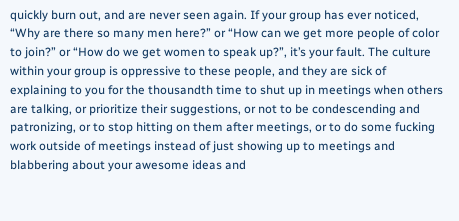quickly burn out, and are never seen again. If your group has ever noticed, “Why are there so many men here?” or “How can we get more people of color to join?” or “How do we get women to speak up?”, it’s your fault. The culture within your group is oppressive to these people, and they are sick of explaining to you for the thousandth time to shut up in meetings when others are talking, or prioritize their suggestions, or not to be condescending and patronizing, or to stop hitting on them after meetings, or to do some fucking work outside of meetings instead of just showing up to meetings and blabbering about your awesome ideas and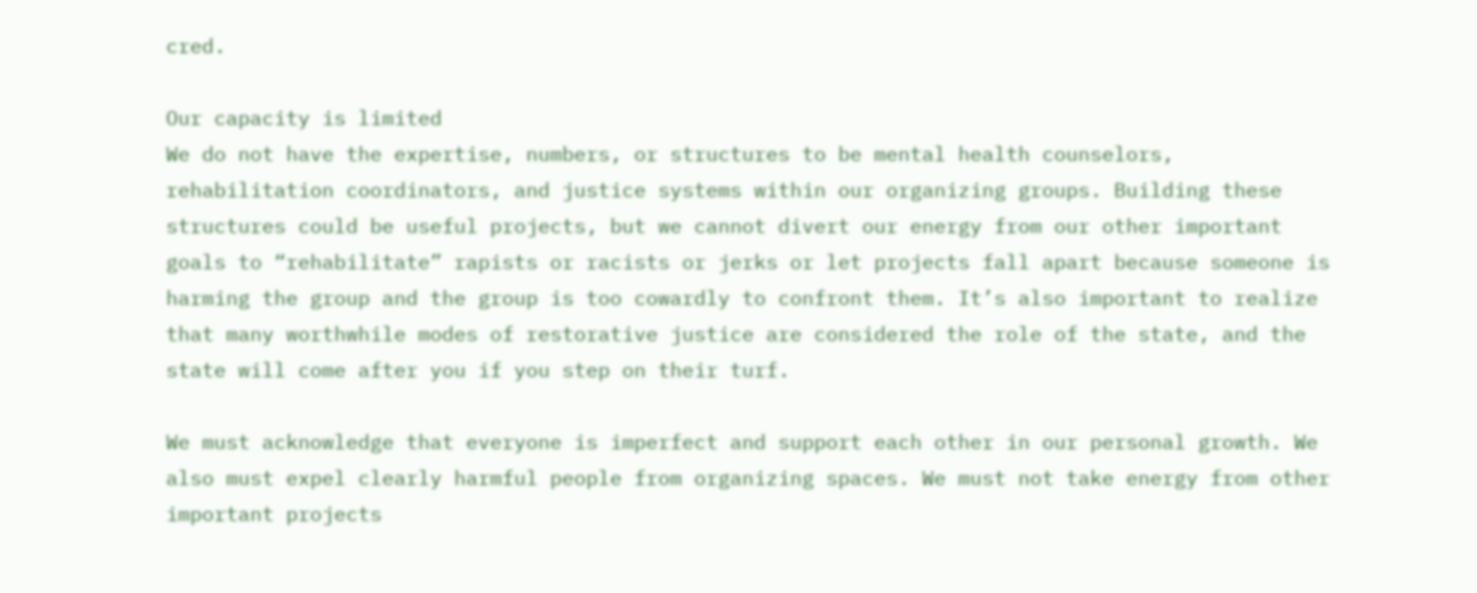cred.

Our capacity is limited
We do not have the expertise, numbers, or structures to be mental health counselors, rehabilitation coordinators, and justice systems within our organizing groups. Building these structures could be useful projects, but we cannot divert our energy from our other important goals to “rehabilitate” rapists or racists or jerks or let projects fall apart because someone is harming the group and the group is too cowardly to confront them. It’s also important to realize that many worthwhile modes of restorative justice are considered the role of the state, and the state will come after you if you step on their turf.

We must acknowledge that everyone is imperfect and support each other in our personal growth. We also must expel clearly harmful people from organizing spaces. We must not take energy from other important projects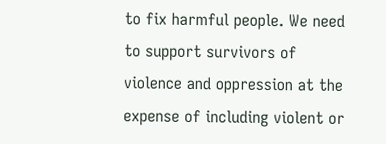to fix harmful people. We need to support survivors of violence and oppression at the expense of including violent or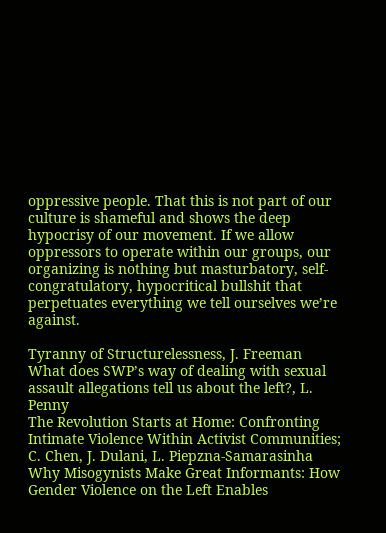oppressive people. That this is not part of our culture is shameful and shows the deep hypocrisy of our movement. If we allow oppressors to operate within our groups, our organizing is nothing but masturbatory, self-congratulatory, hypocritical bullshit that perpetuates everything we tell ourselves we’re against.

Tyranny of Structurelessness, J. Freeman
What does SWP’s way of dealing with sexual assault allegations tell us about the left?, L. Penny
The Revolution Starts at Home: Confronting Intimate Violence Within Activist Communities; C. Chen, J. Dulani, L. Piepzna-Samarasinha
Why Misogynists Make Great Informants: How Gender Violence on the Left Enables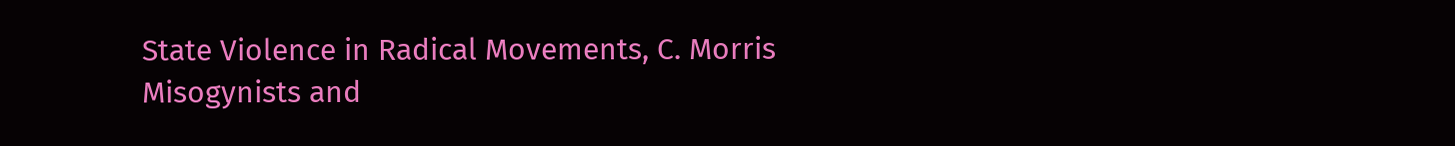State Violence in Radical Movements, C. Morris
Misogynists and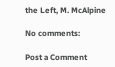the Left, M. McAlpine

No comments:

Post a Comment